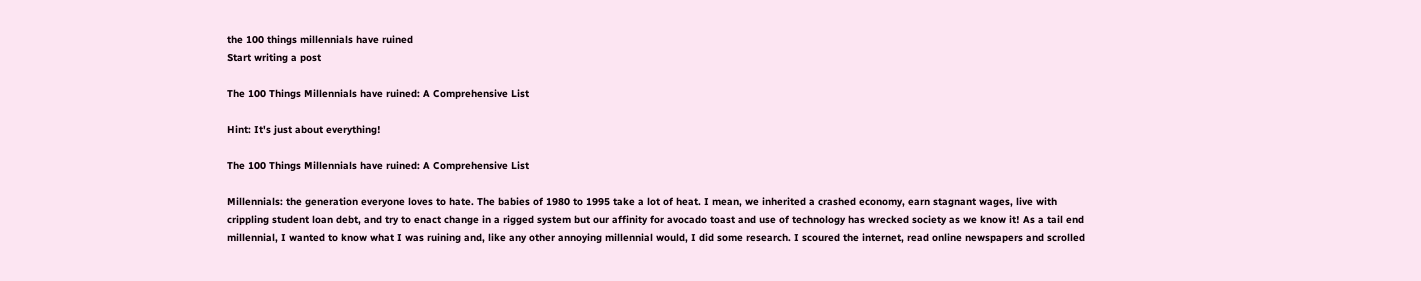the 100 things millennials have ruined
Start writing a post

The 100 Things Millennials have ruined: A Comprehensive List

Hint: It's just about everything!

The 100 Things Millennials have ruined: A Comprehensive List

Millennials: the generation everyone loves to hate. The babies of 1980 to 1995 take a lot of heat. I mean, we inherited a crashed economy, earn stagnant wages, live with crippling student loan debt, and try to enact change in a rigged system but our affinity for avocado toast and use of technology has wrecked society as we know it! As a tail end millennial, I wanted to know what I was ruining and, like any other annoying millennial would, I did some research. I scoured the internet, read online newspapers and scrolled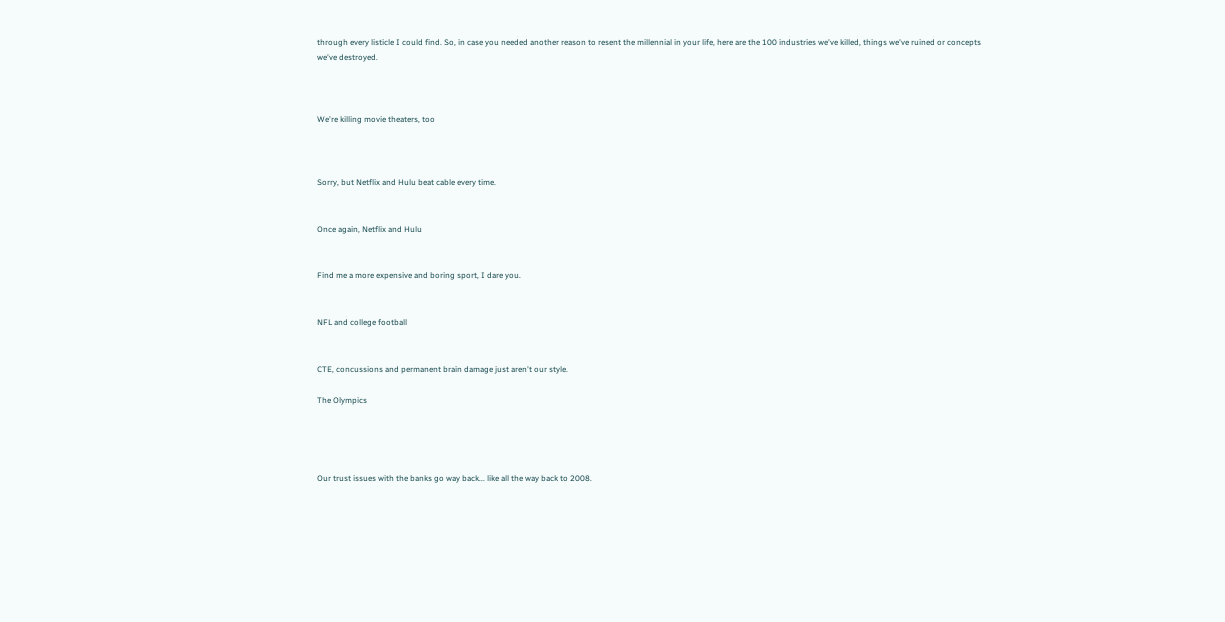through every listicle I could find. So, in case you needed another reason to resent the millennial in your life, here are the 100 industries we've killed, things we've ruined or concepts we've destroyed.



We're killing movie theaters, too



Sorry, but Netflix and Hulu beat cable every time.


Once again, Netflix and Hulu


Find me a more expensive and boring sport, I dare you.


NFL and college football


CTE, concussions and permanent brain damage just aren't our style.

The Olympics




Our trust issues with the banks go way back... like all the way back to 2008.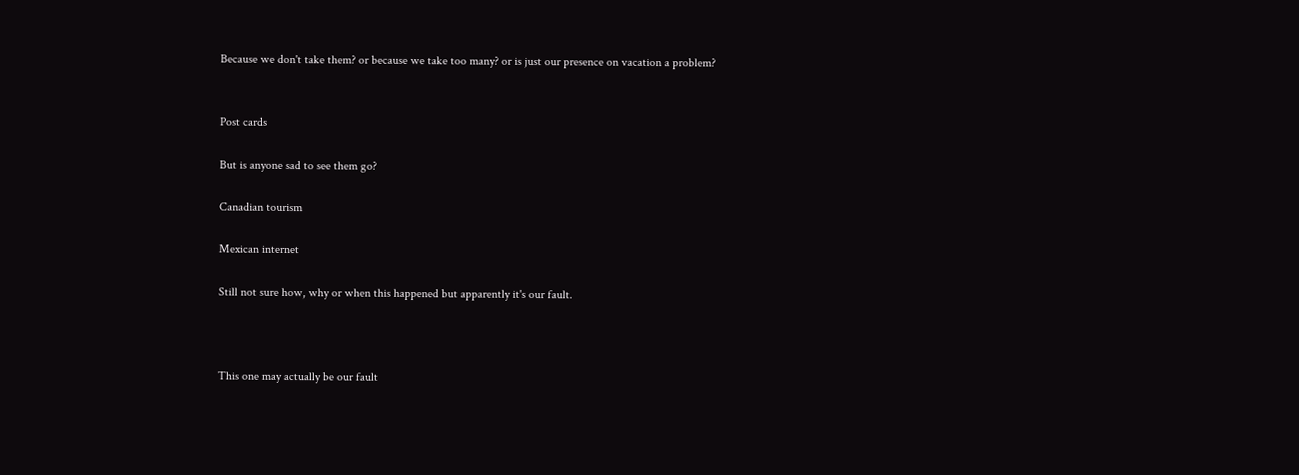Because we don't take them? or because we take too many? or is just our presence on vacation a problem?


Post cards

But is anyone sad to see them go?

Canadian tourism

Mexican internet

Still not sure how, why or when this happened but apparently it's our fault.



This one may actually be our fault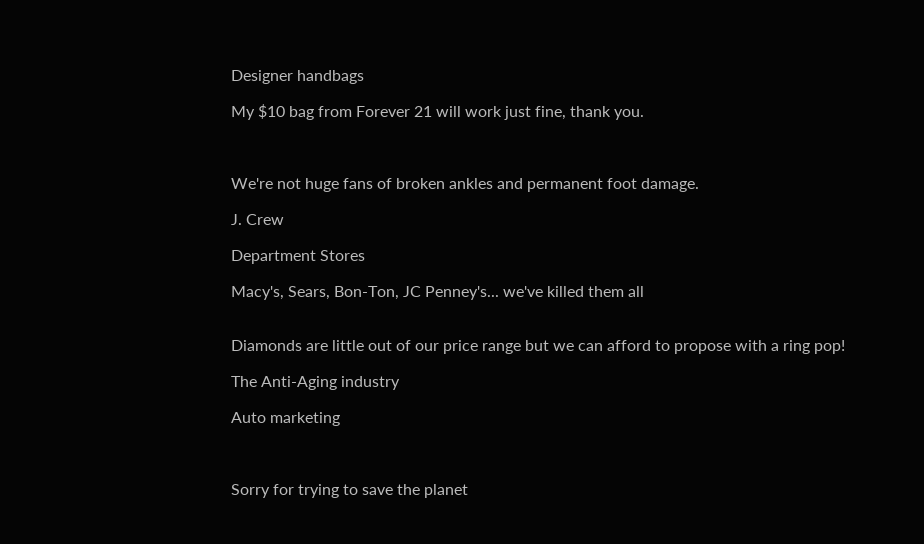Designer handbags

My $10 bag from Forever 21 will work just fine, thank you.



We're not huge fans of broken ankles and permanent foot damage.

J. Crew

Department Stores

Macy's, Sears, Bon-Ton, JC Penney's... we've killed them all


Diamonds are little out of our price range but we can afford to propose with a ring pop!

The Anti-Aging industry

Auto marketing



Sorry for trying to save the planet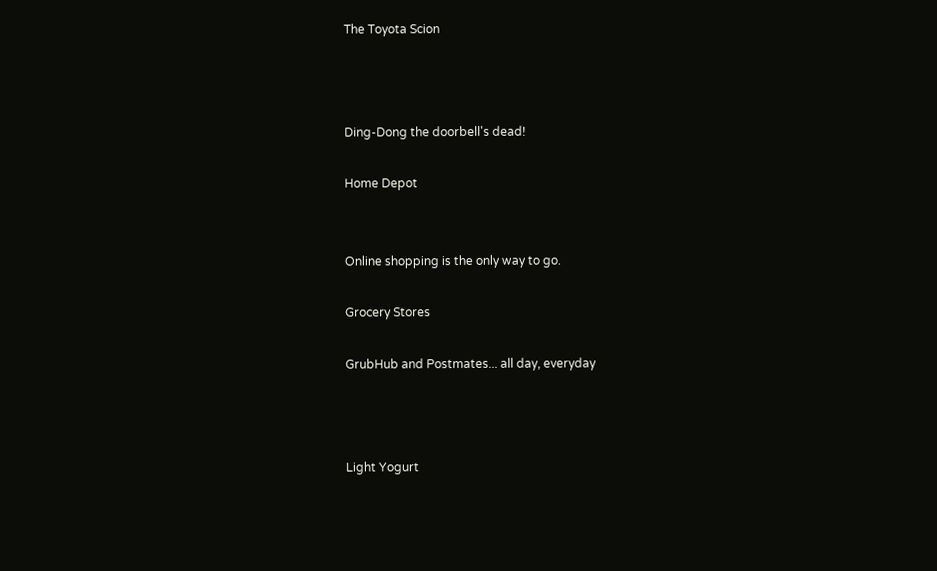The Toyota Scion



Ding-Dong the doorbell's dead!

Home Depot


Online shopping is the only way to go.

Grocery Stores

GrubHub and Postmates... all day, everyday



Light Yogurt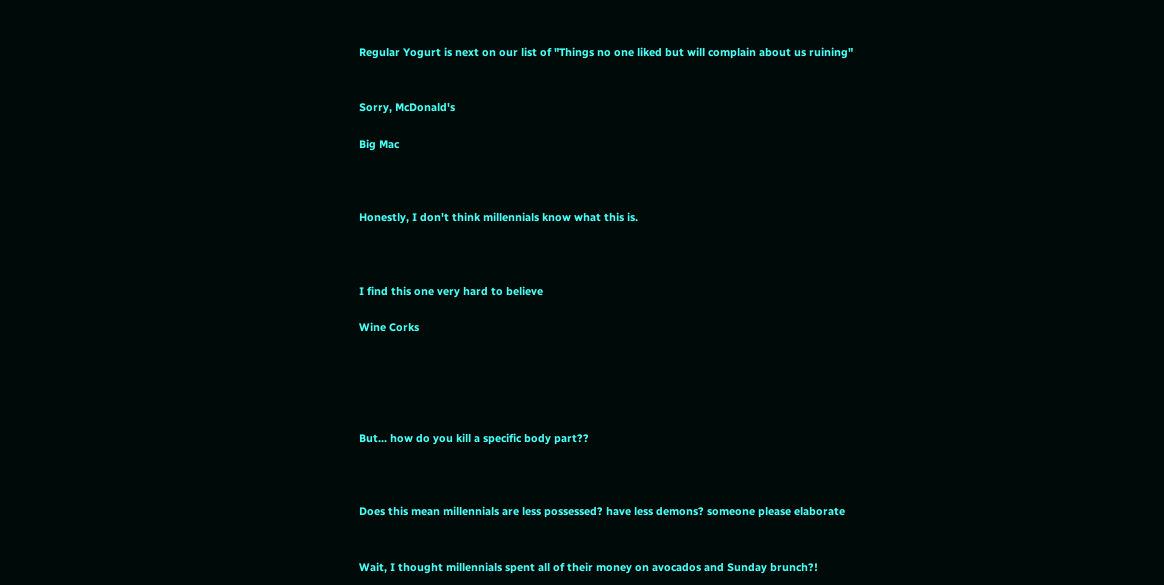Regular Yogurt is next on our list of "Things no one liked but will complain about us ruining"


Sorry, McDonald's

Big Mac



Honestly, I don't think millennials know what this is.



I find this one very hard to believe

Wine Corks





But... how do you kill a specific body part??



Does this mean millennials are less possessed? have less demons? someone please elaborate


Wait, I thought millennials spent all of their money on avocados and Sunday brunch?!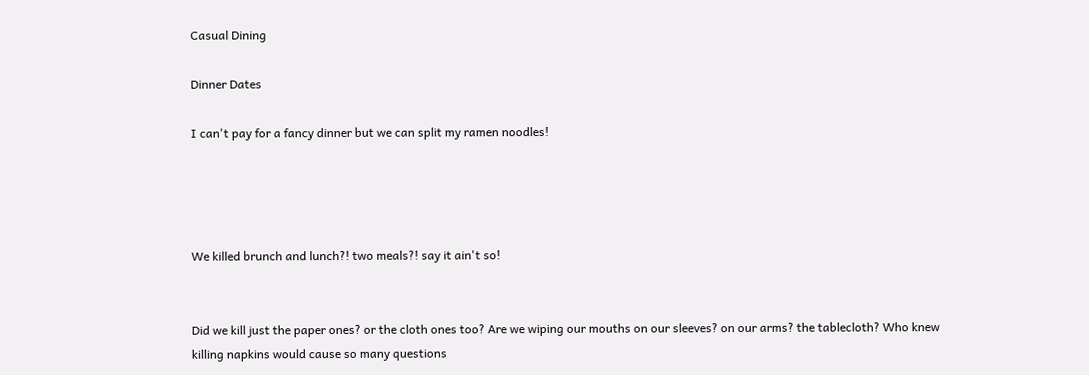Casual Dining

Dinner Dates

I can't pay for a fancy dinner but we can split my ramen noodles!




We killed brunch and lunch?! two meals?! say it ain't so!


Did we kill just the paper ones? or the cloth ones too? Are we wiping our mouths on our sleeves? on our arms? the tablecloth? Who knew killing napkins would cause so many questions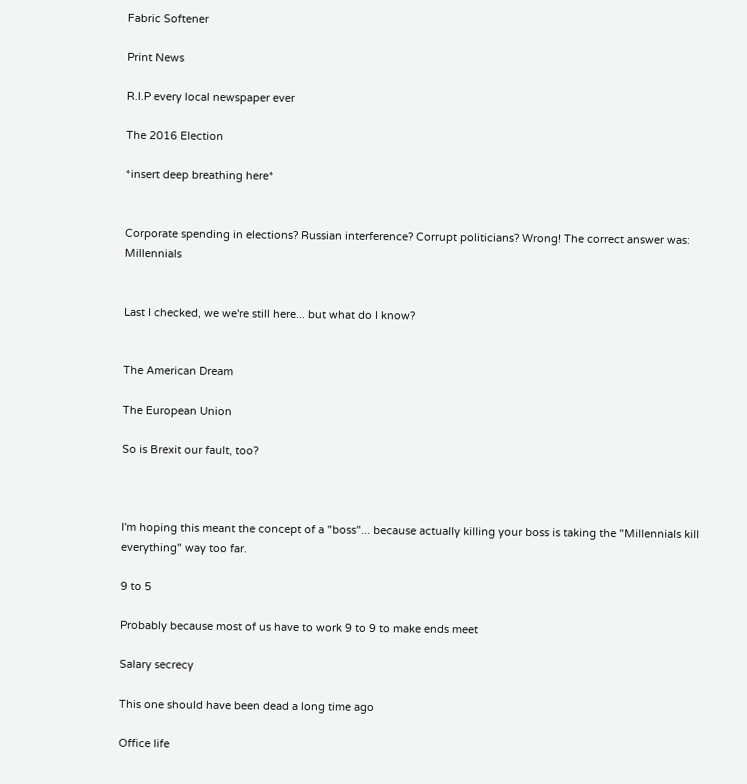Fabric Softener

Print News

R.I.P every local newspaper ever

The 2016 Election

*insert deep breathing here*


Corporate spending in elections? Russian interference? Corrupt politicians? Wrong! The correct answer was: Millennials


Last I checked, we we're still here... but what do I know?


The American Dream

The European Union

So is Brexit our fault, too?



I'm hoping this meant the concept of a "boss"... because actually killing your boss is taking the "Millennials kill everything" way too far.

9 to 5

Probably because most of us have to work 9 to 9 to make ends meet

Salary secrecy

This one should have been dead a long time ago

Office life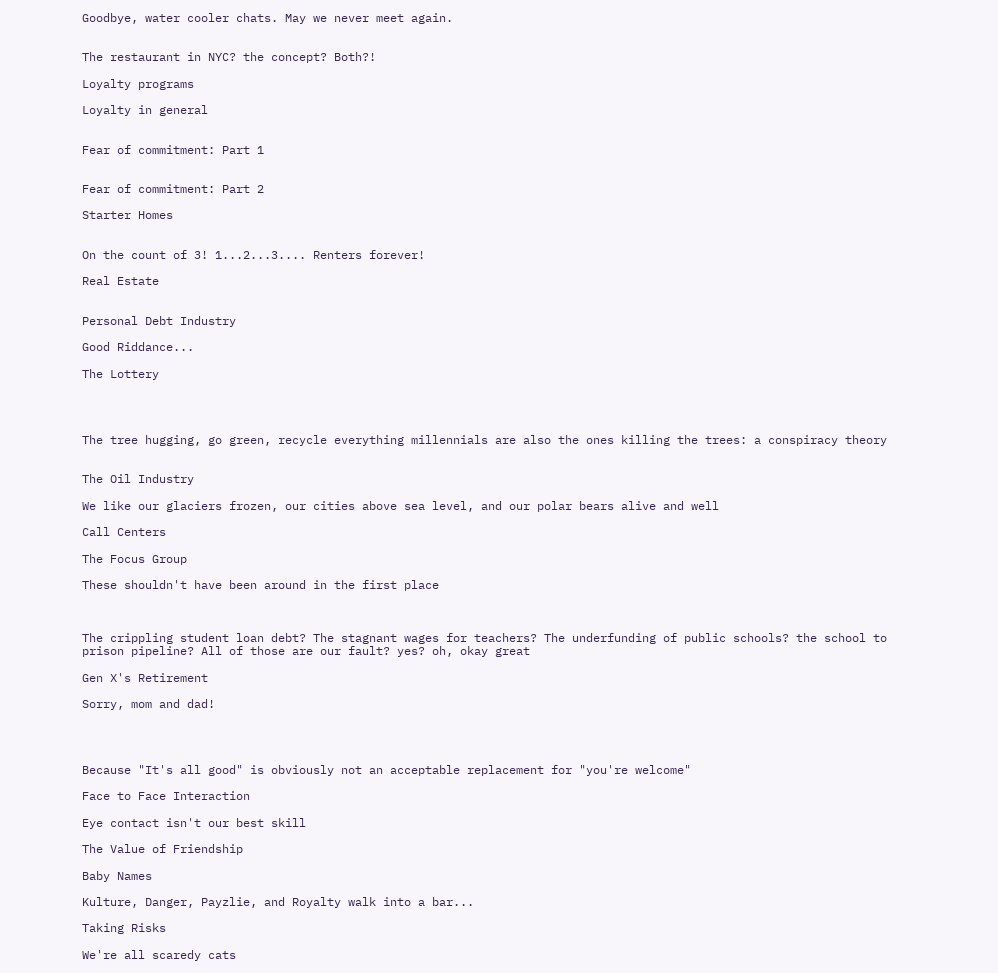Goodbye, water cooler chats. May we never meet again.


The restaurant in NYC? the concept? Both?!

Loyalty programs

Loyalty in general


Fear of commitment: Part 1


Fear of commitment: Part 2

Starter Homes


On the count of 3! 1...2...3.... Renters forever!

Real Estate


Personal Debt Industry

Good Riddance...

The Lottery




The tree hugging, go green, recycle everything millennials are also the ones killing the trees: a conspiracy theory


The Oil Industry

We like our glaciers frozen, our cities above sea level, and our polar bears alive and well

Call Centers

The Focus Group

These shouldn't have been around in the first place



The crippling student loan debt? The stagnant wages for teachers? The underfunding of public schools? the school to prison pipeline? All of those are our fault? yes? oh, okay great

Gen X's Retirement

Sorry, mom and dad!




Because "It's all good" is obviously not an acceptable replacement for "you're welcome"

Face to Face Interaction

Eye contact isn't our best skill

The Value of Friendship

Baby Names

Kulture, Danger, Payzlie, and Royalty walk into a bar...

Taking Risks

We're all scaredy cats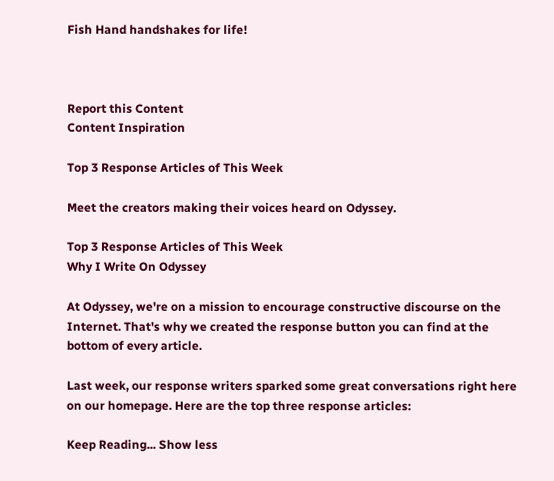Fish Hand handshakes for life!



Report this Content
Content Inspiration

Top 3 Response Articles of This Week

Meet the creators making their voices heard on Odyssey.

Top 3 Response Articles of This Week
Why I Write On Odyssey

At Odyssey, we're on a mission to encourage constructive discourse on the Internet. That's why we created the response button you can find at the bottom of every article.

Last week, our response writers sparked some great conversations right here on our homepage. Here are the top three response articles:

Keep Reading... Show less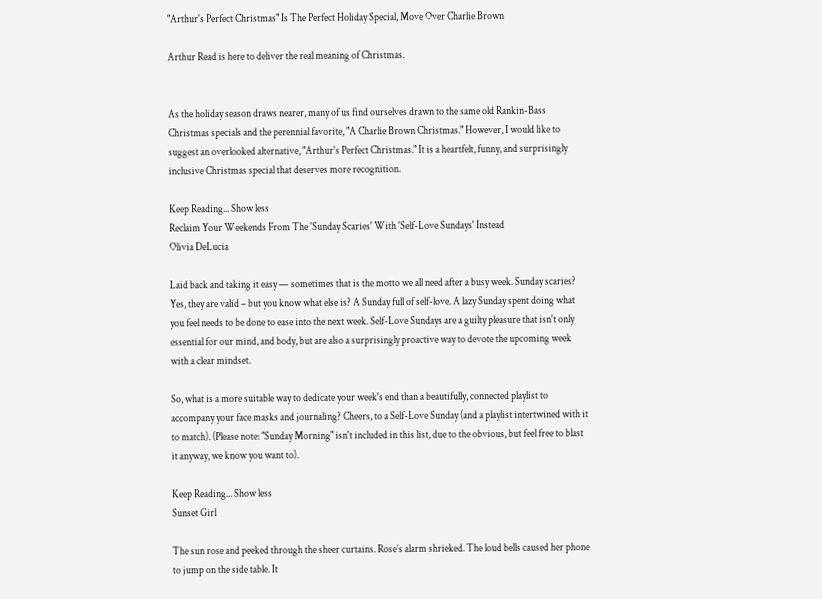"Arthur's Perfect Christmas" Is The Perfect Holiday Special, Move Over Charlie Brown

Arthur Read is here to deliver the real meaning of Christmas.


As the holiday season draws nearer, many of us find ourselves drawn to the same old Rankin-Bass Christmas specials and the perennial favorite, "A Charlie Brown Christmas." However, I would like to suggest an overlooked alternative, "Arthur's Perfect Christmas." It is a heartfelt, funny, and surprisingly inclusive Christmas special that deserves more recognition.

Keep Reading... Show less
Reclaim Your Weekends From The 'Sunday Scaries' With 'Self-Love Sundays' Instead
Olivia DeLucia

Laid back and taking it easy — sometimes that is the motto we all need after a busy week. Sunday scaries? Yes, they are valid – but you know what else is? A Sunday full of self-love. A lazy Sunday spent doing what you feel needs to be done to ease into the next week. Self-Love Sundays are a guilty pleasure that isn't only essential for our mind, and body, but are also a surprisingly proactive way to devote the upcoming week with a clear mindset.

So, what is a more suitable way to dedicate your week's end than a beautifully, connected playlist to accompany your face masks and journaling? Cheers, to a Self-Love Sunday (and a playlist intertwined with it to match). (Please note: "Sunday Morning" isn't included in this list, due to the obvious, but feel free to blast it anyway, we know you want to).

Keep Reading... Show less
Sunset Girl

The sun rose and peeked through the sheer curtains. Rose’s alarm shrieked. The loud bells caused her phone to jump on the side table. It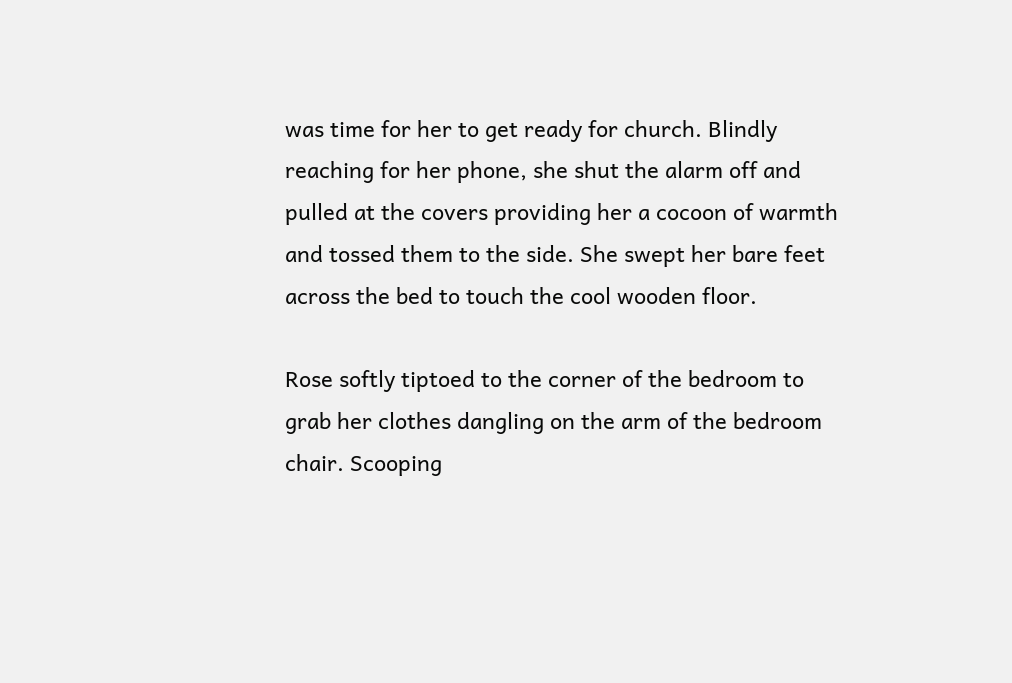was time for her to get ready for church. Blindly reaching for her phone, she shut the alarm off and pulled at the covers providing her a cocoon of warmth and tossed them to the side. She swept her bare feet across the bed to touch the cool wooden floor.

Rose softly tiptoed to the corner of the bedroom to grab her clothes dangling on the arm of the bedroom chair. Scooping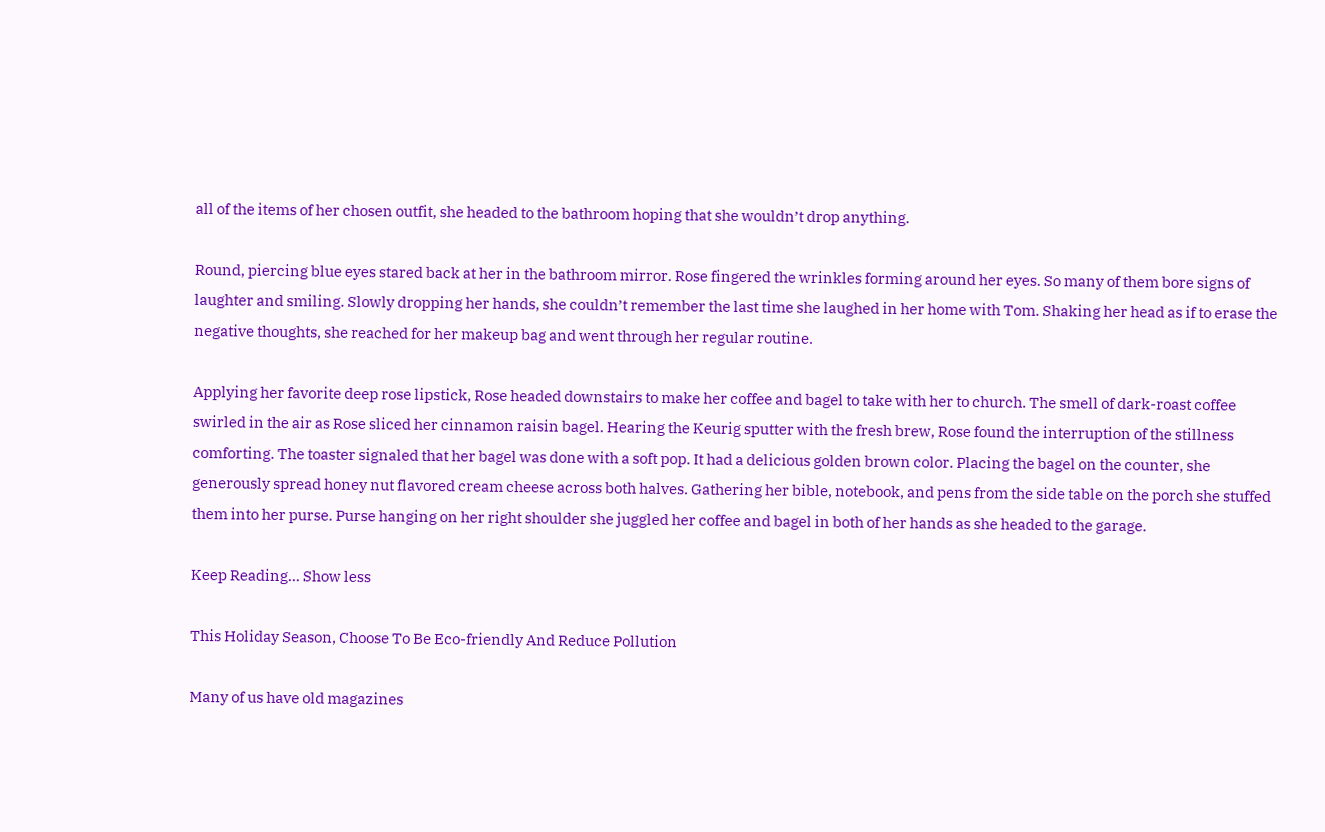all of the items of her chosen outfit, she headed to the bathroom hoping that she wouldn’t drop anything.

Round, piercing blue eyes stared back at her in the bathroom mirror. Rose fingered the wrinkles forming around her eyes. So many of them bore signs of laughter and smiling. Slowly dropping her hands, she couldn’t remember the last time she laughed in her home with Tom. Shaking her head as if to erase the negative thoughts, she reached for her makeup bag and went through her regular routine.

Applying her favorite deep rose lipstick, Rose headed downstairs to make her coffee and bagel to take with her to church. The smell of dark-roast coffee swirled in the air as Rose sliced her cinnamon raisin bagel. Hearing the Keurig sputter with the fresh brew, Rose found the interruption of the stillness comforting. The toaster signaled that her bagel was done with a soft pop. It had a delicious golden brown color. Placing the bagel on the counter, she generously spread honey nut flavored cream cheese across both halves. Gathering her bible, notebook, and pens from the side table on the porch she stuffed them into her purse. Purse hanging on her right shoulder she juggled her coffee and bagel in both of her hands as she headed to the garage.

Keep Reading... Show less

This Holiday Season, Choose To Be Eco-friendly And Reduce Pollution

Many of us have old magazines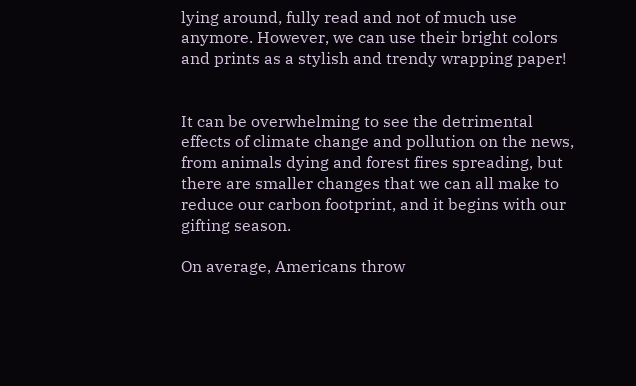lying around, fully read and not of much use anymore. However, we can use their bright colors and prints as a stylish and trendy wrapping paper!


It can be overwhelming to see the detrimental effects of climate change and pollution on the news, from animals dying and forest fires spreading, but there are smaller changes that we can all make to reduce our carbon footprint, and it begins with our gifting season.

On average, Americans throw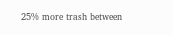25% more trash between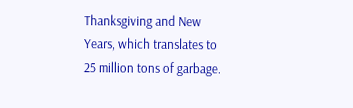Thanksgiving and New Years, which translates to 25 million tons of garbage.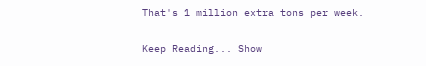That's 1 million extra tons per week.

Keep Reading... Show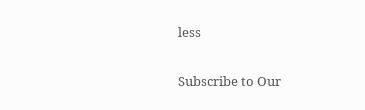less

Subscribe to Our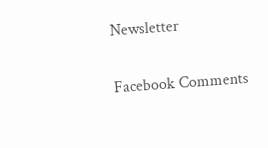Newsletter

Facebook Comments